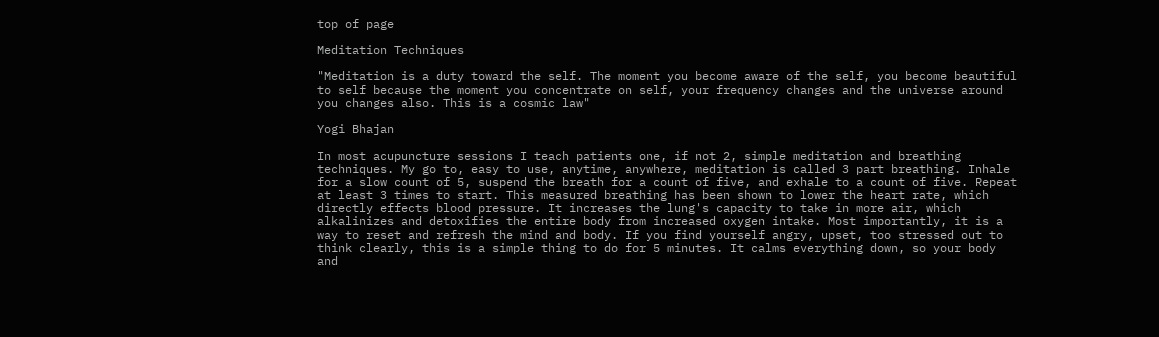top of page

Meditation Techniques

"Meditation is a duty toward the self. The moment you become aware of the self, you become beautiful to self because the moment you concentrate on self, your frequency changes and the universe around you changes also. This is a cosmic law"

Yogi Bhajan

In most acupuncture sessions I teach patients one, if not 2, simple meditation and breathing techniques. My go to, easy to use, anytime, anywhere, meditation is called 3 part breathing. Inhale for a slow count of 5, suspend the breath for a count of five, and exhale to a count of five. Repeat at least 3 times to start. This measured breathing has been shown to lower the heart rate, which directly effects blood pressure. It increases the lung's capacity to take in more air, which alkalinizes and detoxifies the entire body from increased oxygen intake. Most importantly, it is a way to reset and refresh the mind and body. If you find yourself angry, upset, too stressed out to think clearly, this is a simple thing to do for 5 minutes. It calms everything down, so your body and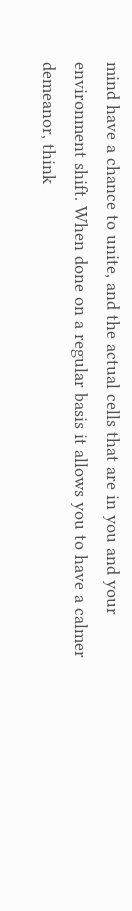mind have a chance to unite, and the actual cells that are in you and your environment shift. When done on a regular basis it allows you to have a calmer demeanor, think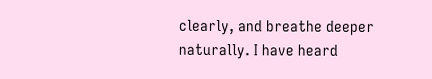clearly, and breathe deeper naturally. I have heard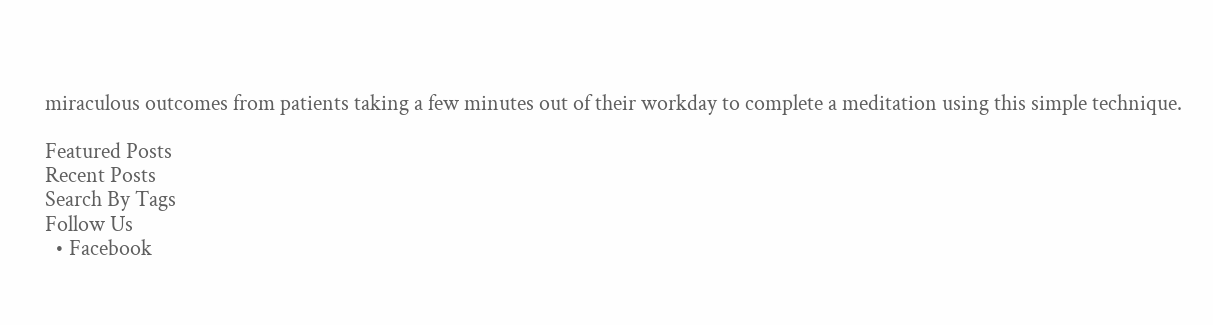miraculous outcomes from patients taking a few minutes out of their workday to complete a meditation using this simple technique.

Featured Posts
Recent Posts
Search By Tags
Follow Us
  • Facebook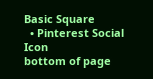Basic Square
  • Pinterest Social Icon
bottom of page